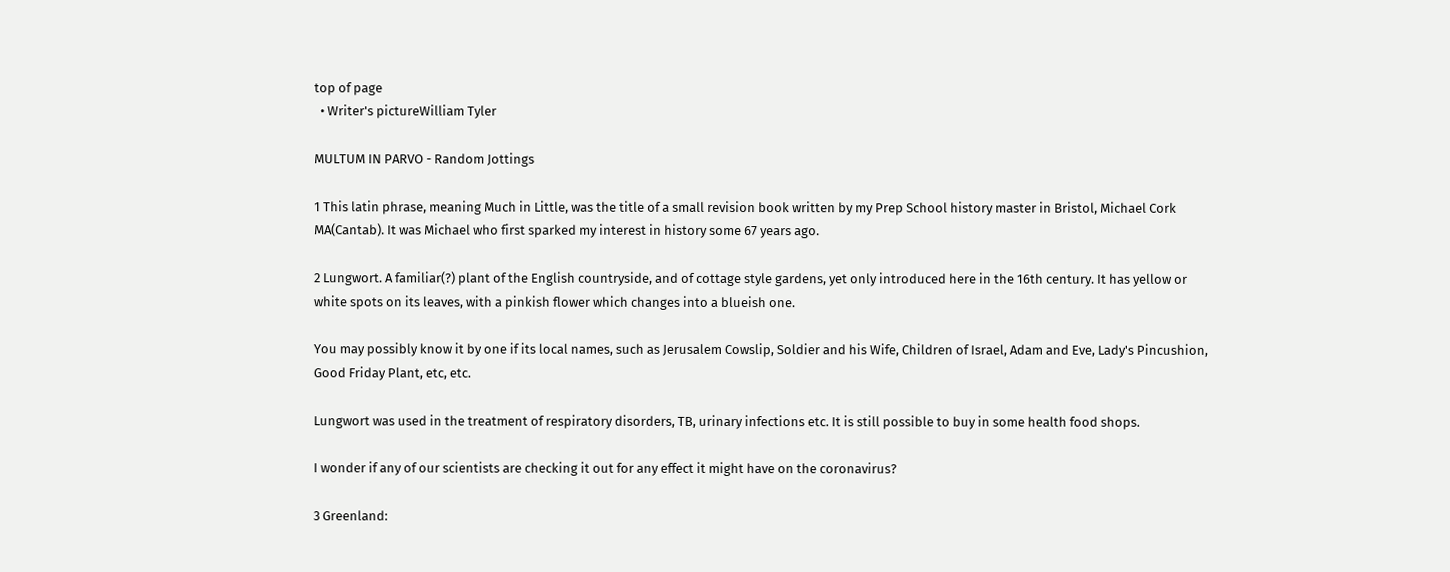top of page
  • Writer's pictureWilliam Tyler

MULTUM IN PARVO - Random Jottings

1 This latin phrase, meaning Much in Little, was the title of a small revision book written by my Prep School history master in Bristol, Michael Cork MA(Cantab). It was Michael who first sparked my interest in history some 67 years ago.

2 Lungwort. A familiar(?) plant of the English countryside, and of cottage style gardens, yet only introduced here in the 16th century. It has yellow or white spots on its leaves, with a pinkish flower which changes into a blueish one.

You may possibly know it by one if its local names, such as Jerusalem Cowslip, Soldier and his Wife, Children of Israel, Adam and Eve, Lady's Pincushion, Good Friday Plant, etc, etc.

Lungwort was used in the treatment of respiratory disorders, TB, urinary infections etc. It is still possible to buy in some health food shops.

I wonder if any of our scientists are checking it out for any effect it might have on the coronavirus?

3 Greenland: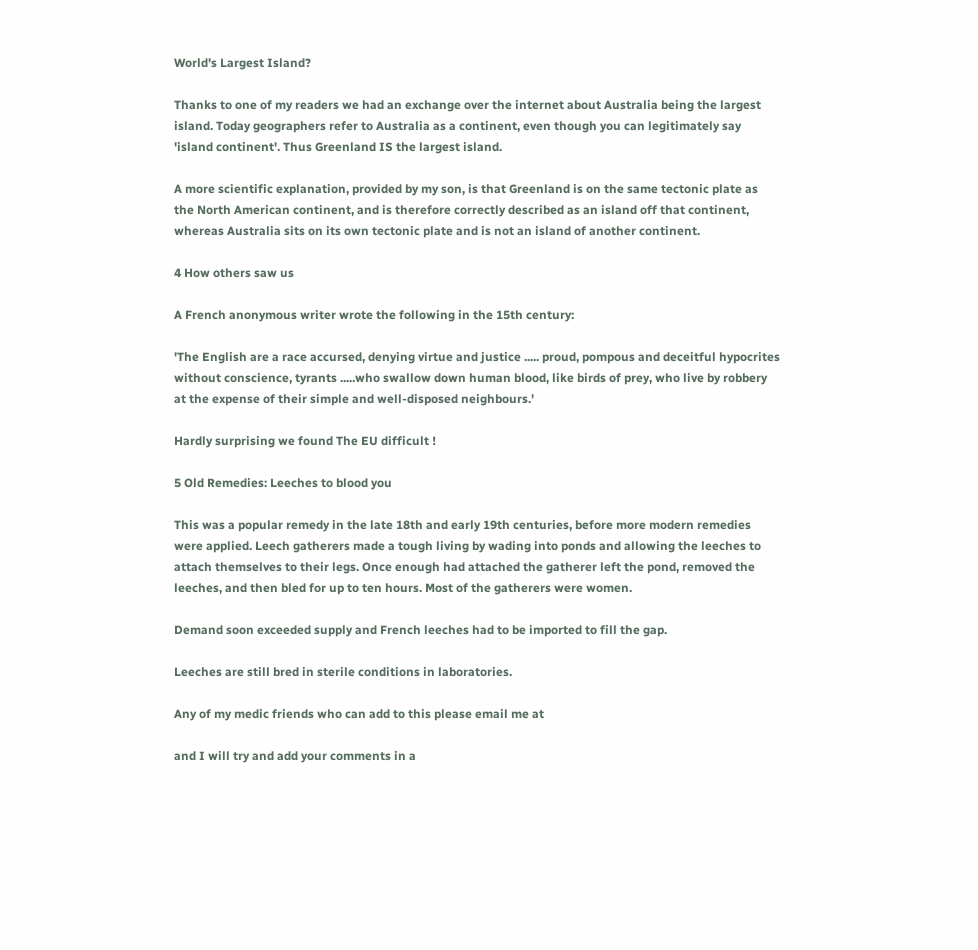World's Largest Island?

Thanks to one of my readers we had an exchange over the internet about Australia being the largest island. Today geographers refer to Australia as a continent, even though you can legitimately say 'island continent'. Thus Greenland IS the largest island.

A more scientific explanation, provided by my son, is that Greenland is on the same tectonic plate as the North American continent, and is therefore correctly described as an island off that continent, whereas Australia sits on its own tectonic plate and is not an island of another continent.

4 How others saw us

A French anonymous writer wrote the following in the 15th century:

'The English are a race accursed, denying virtue and justice ..... proud, pompous and deceitful hypocrites without conscience, tyrants .....who swallow down human blood, like birds of prey, who live by robbery at the expense of their simple and well-disposed neighbours.'

Hardly surprising we found The EU difficult !

5 Old Remedies: Leeches to blood you

This was a popular remedy in the late 18th and early 19th centuries, before more modern remedies were applied. Leech gatherers made a tough living by wading into ponds and allowing the leeches to attach themselves to their legs. Once enough had attached the gatherer left the pond, removed the leeches, and then bled for up to ten hours. Most of the gatherers were women.

Demand soon exceeded supply and French leeches had to be imported to fill the gap.

Leeches are still bred in sterile conditions in laboratories.

Any of my medic friends who can add to this please email me at

and I will try and add your comments in a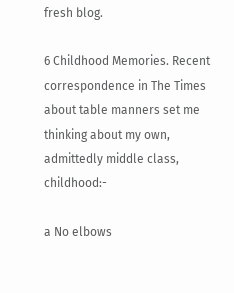fresh blog.

6 Childhood Memories. Recent correspondence in The Times about table manners set me thinking about my own, admittedly middle class, childhood:-

a No elbows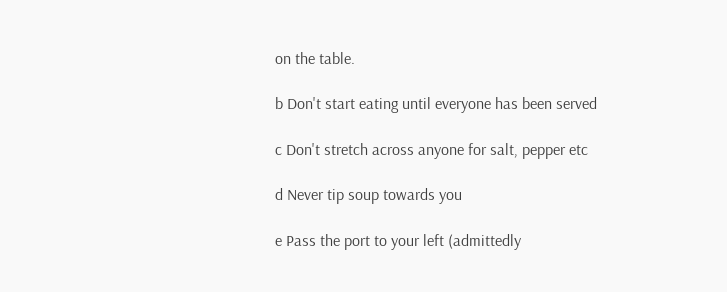on the table.

b Don't start eating until everyone has been served

c Don't stretch across anyone for salt, pepper etc

d Never tip soup towards you

e Pass the port to your left (admittedly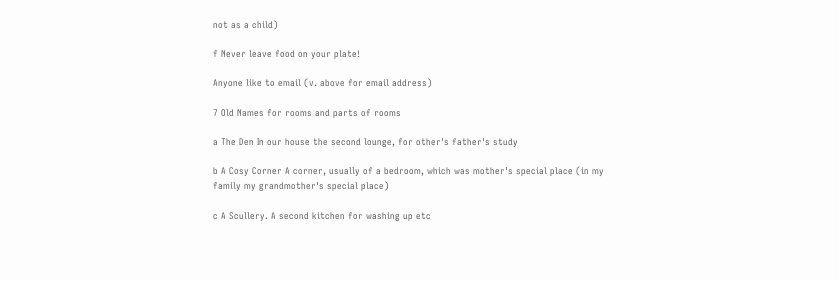not as a child)

f Never leave food on your plate!

Anyone like to email (v. above for email address)

7 Old Names for rooms and parts of rooms

a The Den In our house the second lounge, for other's father's study

b A Cosy Corner A corner, usually of a bedroom, which was mother's special place (in my family my grandmother's special place)

c A Scullery. A second kitchen for washing up etc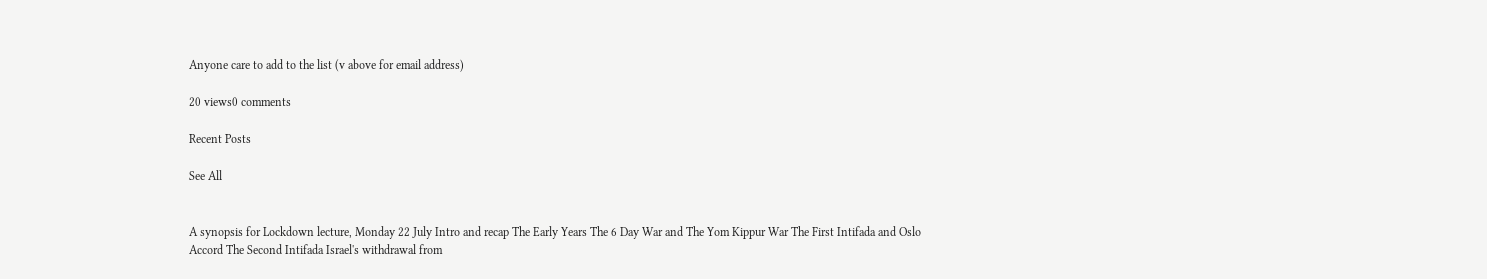Anyone care to add to the list (v above for email address)

20 views0 comments

Recent Posts

See All


A synopsis for Lockdown lecture, Monday 22 July Intro and recap The Early Years The 6 Day War and The Yom Kippur War The First Intifada and Oslo Accord The Second Intifada Israel's withdrawal from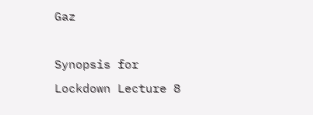Gaz

Synopsis for Lockdown Lecture 8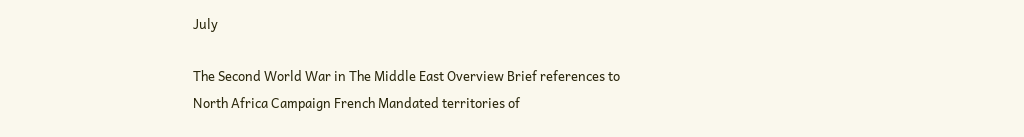July

The Second World War in The Middle East Overview Brief references to North Africa Campaign French Mandated territories of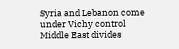Syria and Lebanon come under Vichy control Middle East divides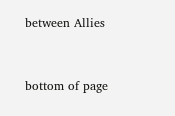between Allies


bottom of page